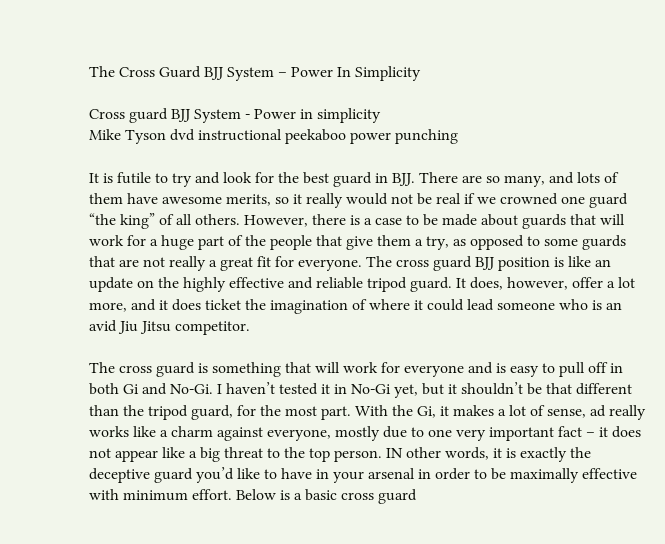The Cross Guard BJJ System – Power In Simplicity

Cross guard BJJ System - Power in simplicity
Mike Tyson dvd instructional peekaboo power punching

It is futile to try and look for the best guard in BJJ. There are so many, and lots of them have awesome merits, so it really would not be real if we crowned one guard “the king” of all others. However, there is a case to be made about guards that will work for a huge part of the people that give them a try, as opposed to some guards that are not really a great fit for everyone. The cross guard BJJ position is like an update on the highly effective and reliable tripod guard. It does, however, offer a lot more, and it does ticket the imagination of where it could lead someone who is an avid Jiu Jitsu competitor.

The cross guard is something that will work for everyone and is easy to pull off in both Gi and No-Gi. I haven’t tested it in No-Gi yet, but it shouldn’t be that different than the tripod guard, for the most part. With the Gi, it makes a lot of sense, ad really works like a charm against everyone, mostly due to one very important fact – it does not appear like a big threat to the top person. IN other words, it is exactly the deceptive guard you’d like to have in your arsenal in order to be maximally effective with minimum effort. Below is a basic cross guard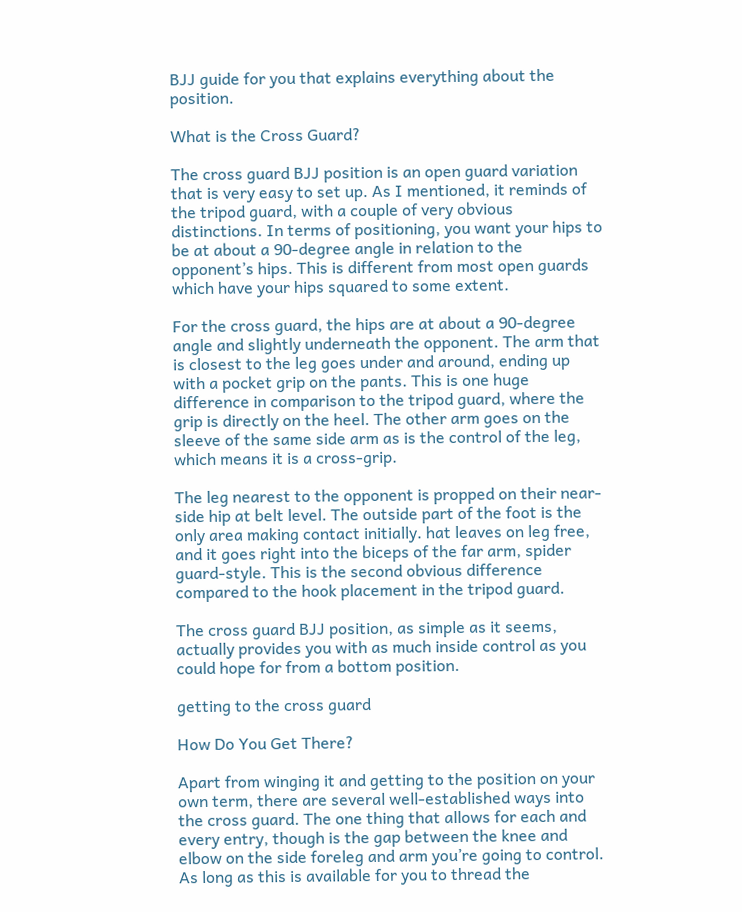BJJ guide for you that explains everything about the position.

What is the Cross Guard?

The cross guard BJJ position is an open guard variation that is very easy to set up. As I mentioned, it reminds of the tripod guard, with a couple of very obvious distinctions. In terms of positioning, you want your hips to be at about a 90-degree angle in relation to the opponent’s hips. This is different from most open guards which have your hips squared to some extent.

For the cross guard, the hips are at about a 90-degree angle and slightly underneath the opponent. The arm that is closest to the leg goes under and around, ending up with a pocket grip on the pants. This is one huge difference in comparison to the tripod guard, where the grip is directly on the heel. The other arm goes on the sleeve of the same side arm as is the control of the leg, which means it is a cross-grip.

The leg nearest to the opponent is propped on their near-side hip at belt level. The outside part of the foot is the only area making contact initially. hat leaves on leg free, and it goes right into the biceps of the far arm, spider guard-style. This is the second obvious difference compared to the hook placement in the tripod guard.

The cross guard BJJ position, as simple as it seems, actually provides you with as much inside control as you could hope for from a bottom position.

getting to the cross guard

How Do You Get There?

Apart from winging it and getting to the position on your own term, there are several well-established ways into the cross guard. The one thing that allows for each and every entry, though is the gap between the knee and elbow on the side foreleg and arm you’re going to control. As long as this is available for you to thread the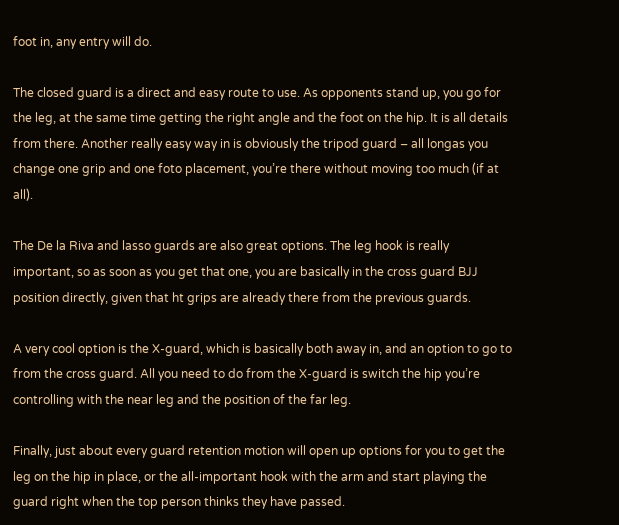foot in, any entry will do.

The closed guard is a direct and easy route to use. As opponents stand up, you go for the leg, at the same time getting the right angle and the foot on the hip. It is all details from there. Another really easy way in is obviously the tripod guard – all longas you change one grip and one foto placement, you’re there without moving too much (if at all).

The De la Riva and lasso guards are also great options. The leg hook is really important, so as soon as you get that one, you are basically in the cross guard BJJ position directly, given that ht grips are already there from the previous guards.

A very cool option is the X-guard, which is basically both away in, and an option to go to from the cross guard. All you need to do from the X-guard is switch the hip you’re controlling with the near leg and the position of the far leg.

Finally, just about every guard retention motion will open up options for you to get the leg on the hip in place, or the all-important hook with the arm and start playing the guard right when the top person thinks they have passed.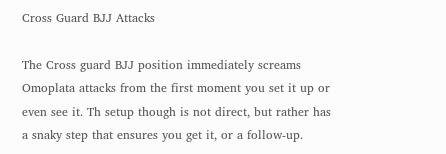Cross Guard BJJ Attacks

The Cross guard BJJ position immediately screams Omoplata attacks from the first moment you set it up or even see it. Th setup though is not direct, but rather has a snaky step that ensures you get it, or a follow-up.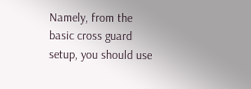Namely, from the basic cross guard setup, you should use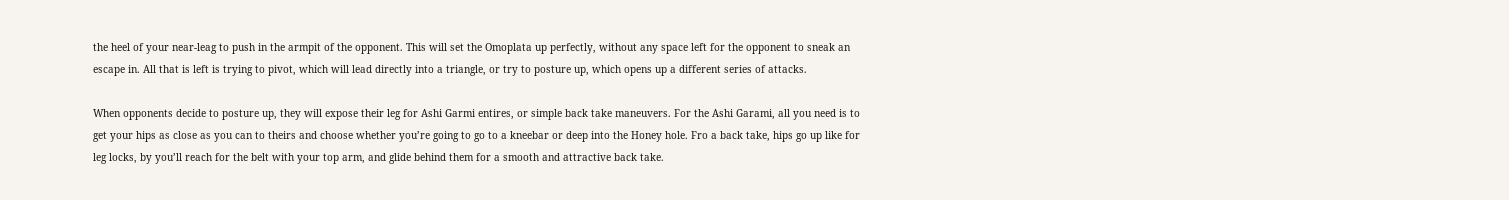the heel of your near-leag to push in the armpit of the opponent. This will set the Omoplata up perfectly, without any space left for the opponent to sneak an escape in. All that is left is trying to pivot, which will lead directly into a triangle, or try to posture up, which opens up a different series of attacks.

When opponents decide to posture up, they will expose their leg for Ashi Garmi entires, or simple back take maneuvers. For the Ashi Garami, all you need is to get your hips as close as you can to theirs and choose whether you’re going to go to a kneebar or deep into the Honey hole. Fro a back take, hips go up like for leg locks, by you’ll reach for the belt with your top arm, and glide behind them for a smooth and attractive back take.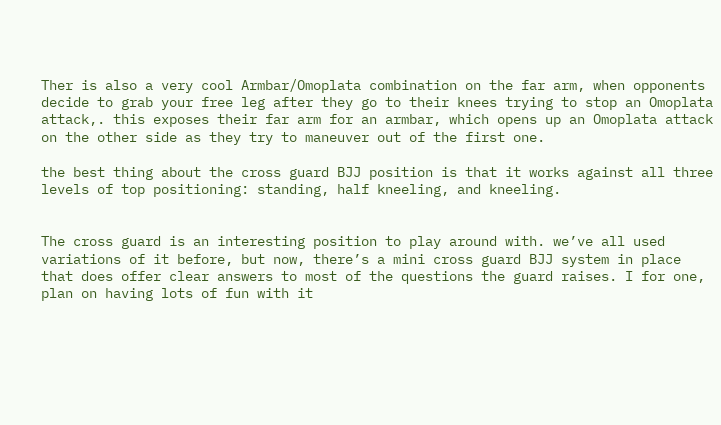Ther is also a very cool Armbar/Omoplata combination on the far arm, when opponents decide to grab your free leg after they go to their knees trying to stop an Omoplata attack,. this exposes their far arm for an armbar, which opens up an Omoplata attack on the other side as they try to maneuver out of the first one.

the best thing about the cross guard BJJ position is that it works against all three levels of top positioning: standing, half kneeling, and kneeling.


The cross guard is an interesting position to play around with. we’ve all used variations of it before, but now, there’s a mini cross guard BJJ system in place that does offer clear answers to most of the questions the guard raises. I for one, plan on having lots of fun with it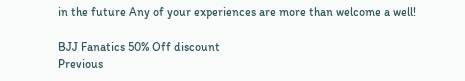in the future Any of your experiences are more than welcome a well!

BJJ Fanatics 50% Off discount
Previous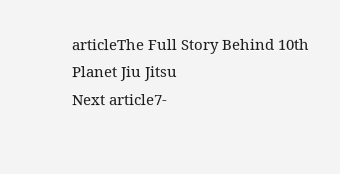articleThe Full Story Behind 10th Planet Jiu Jitsu
Next article7-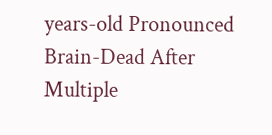years-old Pronounced Brain-Dead After Multiple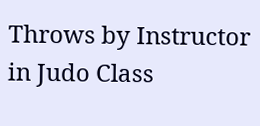Throws by Instructor in Judo Class